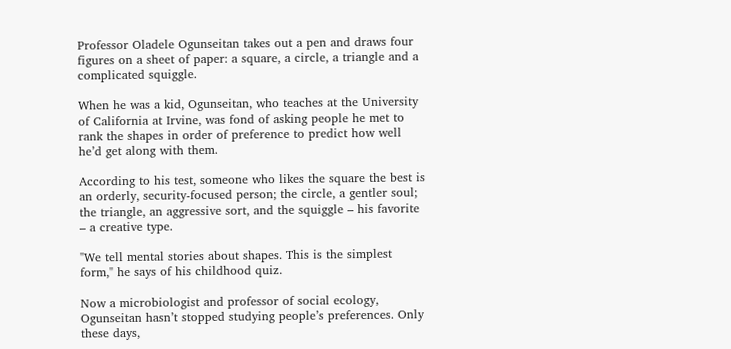Professor Oladele Ogunseitan takes out a pen and draws four figures on a sheet of paper: a square, a circle, a triangle and a complicated squiggle.

When he was a kid, Ogunseitan, who teaches at the University of California at Irvine, was fond of asking people he met to rank the shapes in order of preference to predict how well he’d get along with them.

According to his test, someone who likes the square the best is an orderly, security-focused person; the circle, a gentler soul; the triangle, an aggressive sort, and the squiggle – his favorite – a creative type.

"We tell mental stories about shapes. This is the simplest form," he says of his childhood quiz.

Now a microbiologist and professor of social ecology, Ogunseitan hasn’t stopped studying people’s preferences. Only these days,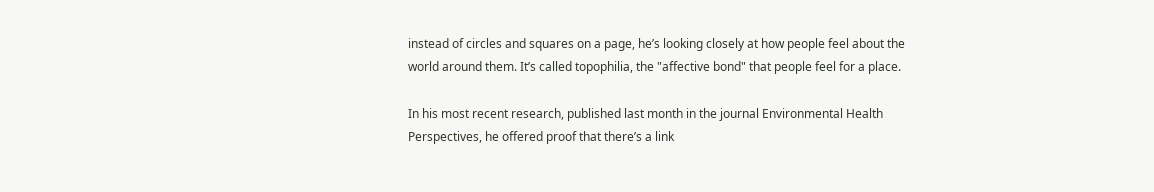instead of circles and squares on a page, he’s looking closely at how people feel about the world around them. It’s called topophilia, the "affective bond" that people feel for a place.

In his most recent research, published last month in the journal Environmental Health Perspectives, he offered proof that there’s a link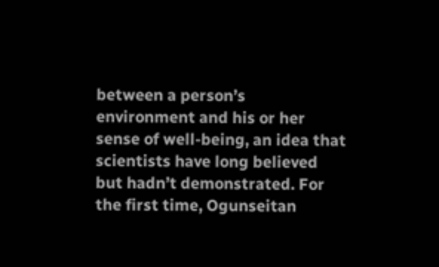between a person’s environment and his or her sense of well-being, an idea that scientists have long believed but hadn’t demonstrated. For the first time, Ogunseitan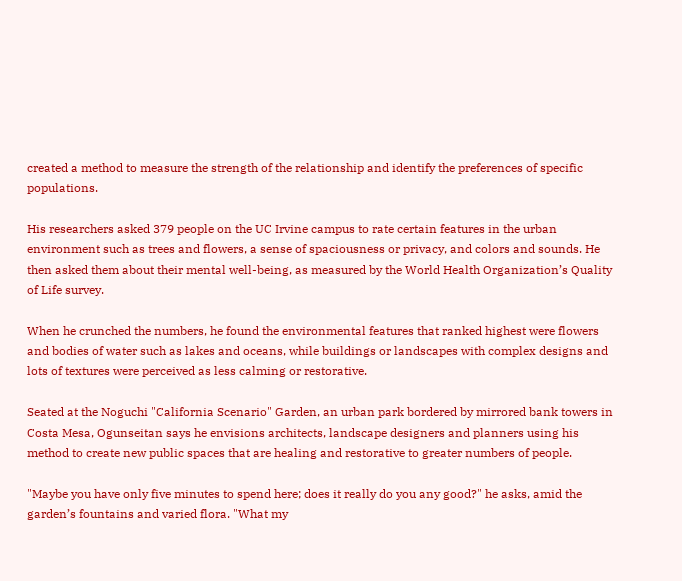created a method to measure the strength of the relationship and identify the preferences of specific populations.

His researchers asked 379 people on the UC Irvine campus to rate certain features in the urban environment such as trees and flowers, a sense of spaciousness or privacy, and colors and sounds. He then asked them about their mental well-being, as measured by the World Health Organization’s Quality of Life survey.

When he crunched the numbers, he found the environmental features that ranked highest were flowers and bodies of water such as lakes and oceans, while buildings or landscapes with complex designs and lots of textures were perceived as less calming or restorative.

Seated at the Noguchi "California Scenario" Garden, an urban park bordered by mirrored bank towers in Costa Mesa, Ogunseitan says he envisions architects, landscape designers and planners using his method to create new public spaces that are healing and restorative to greater numbers of people.

"Maybe you have only five minutes to spend here; does it really do you any good?" he asks, amid the garden’s fountains and varied flora. "What my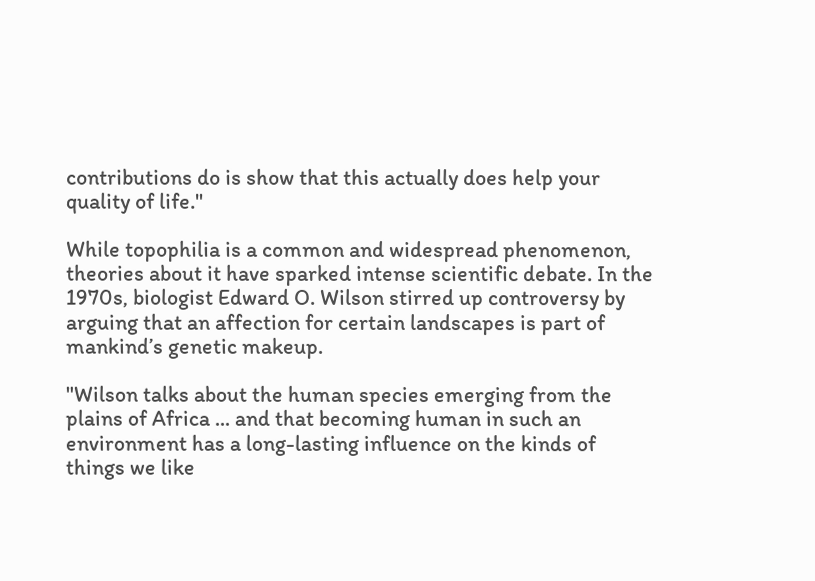contributions do is show that this actually does help your quality of life."

While topophilia is a common and widespread phenomenon, theories about it have sparked intense scientific debate. In the 1970s, biologist Edward O. Wilson stirred up controversy by arguing that an affection for certain landscapes is part of mankind’s genetic makeup.

"Wilson talks about the human species emerging from the plains of Africa ... and that becoming human in such an environment has a long-lasting influence on the kinds of things we like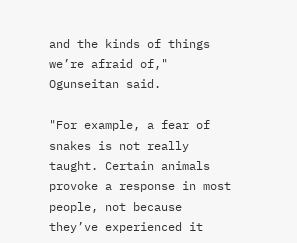and the kinds of things we’re afraid of," Ogunseitan said.

"For example, a fear of snakes is not really taught. Certain animals provoke a response in most people, not because they’ve experienced it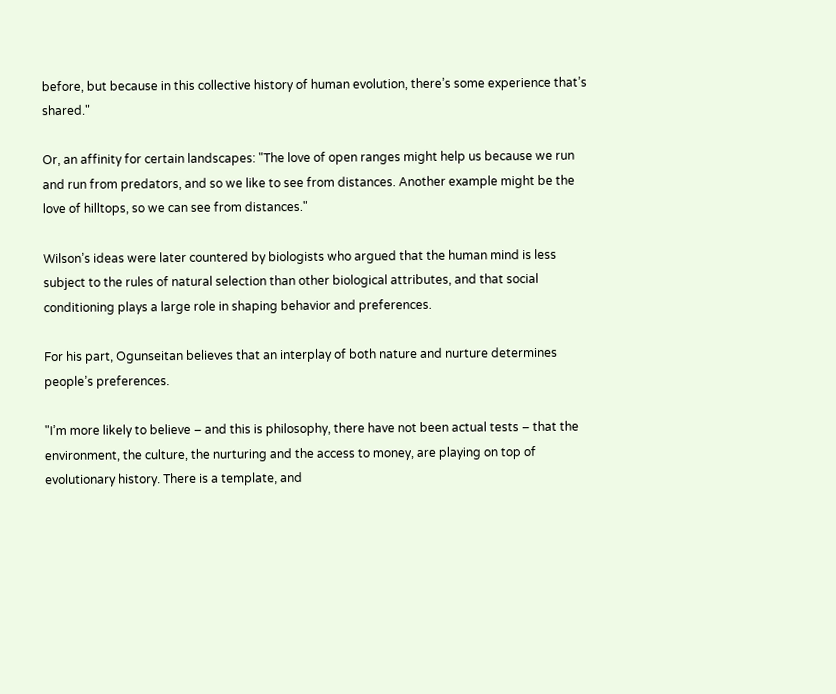before, but because in this collective history of human evolution, there’s some experience that’s shared."

Or, an affinity for certain landscapes: "The love of open ranges might help us because we run and run from predators, and so we like to see from distances. Another example might be the love of hilltops, so we can see from distances."

Wilson’s ideas were later countered by biologists who argued that the human mind is less subject to the rules of natural selection than other biological attributes, and that social conditioning plays a large role in shaping behavior and preferences.

For his part, Ogunseitan believes that an interplay of both nature and nurture determines people’s preferences.

"I’m more likely to believe – and this is philosophy, there have not been actual tests – that the environment, the culture, the nurturing and the access to money, are playing on top of evolutionary history. There is a template, and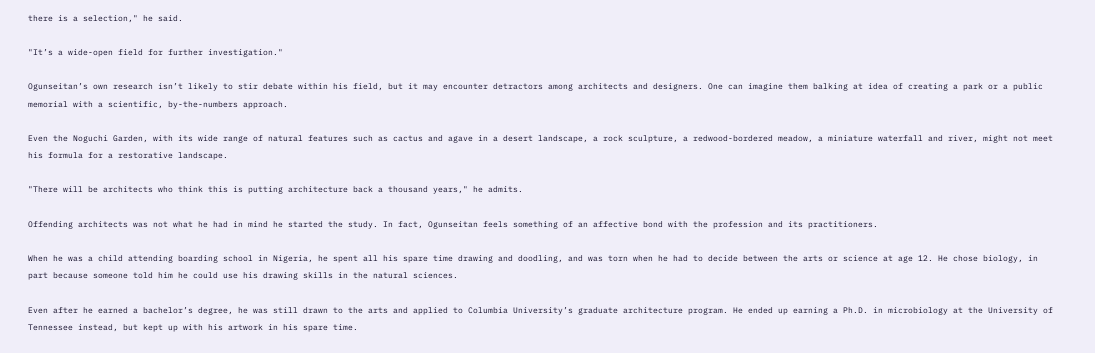there is a selection," he said.

"It’s a wide-open field for further investigation."

Ogunseitan’s own research isn’t likely to stir debate within his field, but it may encounter detractors among architects and designers. One can imagine them balking at idea of creating a park or a public memorial with a scientific, by-the-numbers approach.

Even the Noguchi Garden, with its wide range of natural features such as cactus and agave in a desert landscape, a rock sculpture, a redwood-bordered meadow, a miniature waterfall and river, might not meet his formula for a restorative landscape.

"There will be architects who think this is putting architecture back a thousand years," he admits.

Offending architects was not what he had in mind he started the study. In fact, Ogunseitan feels something of an affective bond with the profession and its practitioners.

When he was a child attending boarding school in Nigeria, he spent all his spare time drawing and doodling, and was torn when he had to decide between the arts or science at age 12. He chose biology, in part because someone told him he could use his drawing skills in the natural sciences.

Even after he earned a bachelor’s degree, he was still drawn to the arts and applied to Columbia University’s graduate architecture program. He ended up earning a Ph.D. in microbiology at the University of Tennessee instead, but kept up with his artwork in his spare time.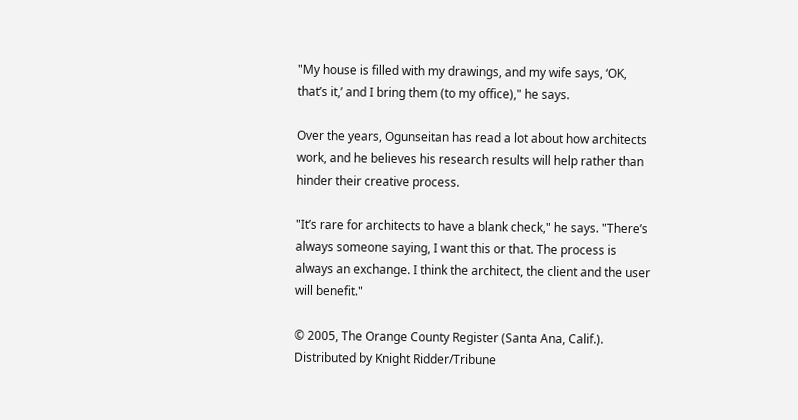"My house is filled with my drawings, and my wife says, ‘OK, that’s it,’ and I bring them (to my office)," he says.

Over the years, Ogunseitan has read a lot about how architects work, and he believes his research results will help rather than hinder their creative process.

"It’s rare for architects to have a blank check," he says. "There’s always someone saying, I want this or that. The process is always an exchange. I think the architect, the client and the user will benefit."

© 2005, The Orange County Register (Santa Ana, Calif.). Distributed by Knight Ridder/Tribune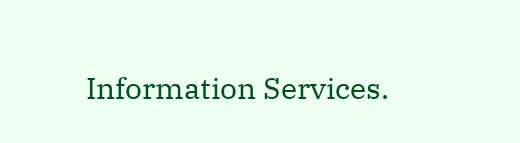Information Services.